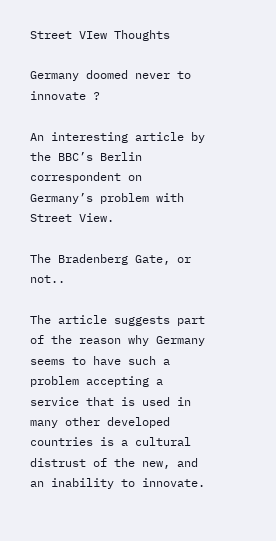Street VIew Thoughts

Germany doomed never to innovate ?

An interesting article by the BBC’s Berlin correspondent on Germany’s problem with Street View.

The Bradenberg Gate, or not..

The article suggests part of the reason why Germany seems to have such a problem accepting a service that is used in many other developed countries is a cultural distrust of the new, and an inability to innovate.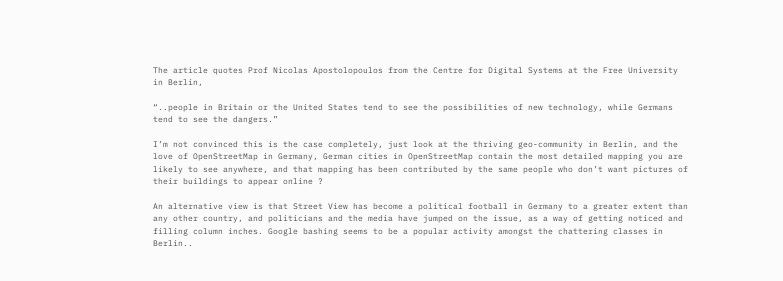The article quotes Prof Nicolas Apostolopoulos from the Centre for Digital Systems at the Free University in Berlin,

“..people in Britain or the United States tend to see the possibilities of new technology, while Germans tend to see the dangers.”

I’m not convinced this is the case completely, just look at the thriving geo-community in Berlin, and the love of OpenStreetMap in Germany, German cities in OpenStreetMap contain the most detailed mapping you are likely to see anywhere, and that mapping has been contributed by the same people who don’t want pictures of their buildings to appear online ?

An alternative view is that Street View has become a political football in Germany to a greater extent than any other country, and politicians and the media have jumped on the issue, as a way of getting noticed and filling column inches. Google bashing seems to be a popular activity amongst the chattering classes in Berlin..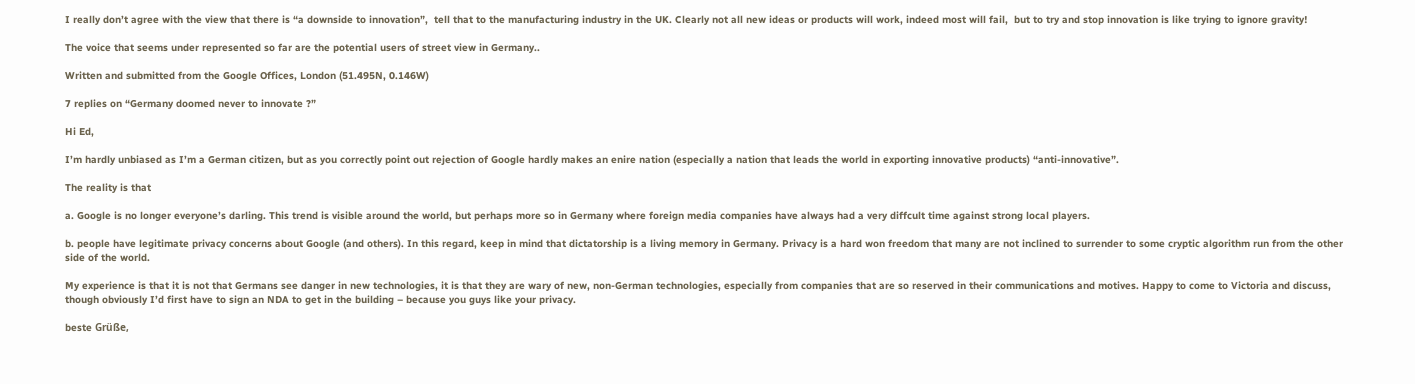I really don’t agree with the view that there is “a downside to innovation”,  tell that to the manufacturing industry in the UK. Clearly not all new ideas or products will work, indeed most will fail,  but to try and stop innovation is like trying to ignore gravity!

The voice that seems under represented so far are the potential users of street view in Germany..

Written and submitted from the Google Offices, London (51.495N, 0.146W)

7 replies on “Germany doomed never to innovate ?”

Hi Ed,

I’m hardly unbiased as I’m a German citizen, but as you correctly point out rejection of Google hardly makes an enire nation (especially a nation that leads the world in exporting innovative products) “anti-innovative”.

The reality is that

a. Google is no longer everyone’s darling. This trend is visible around the world, but perhaps more so in Germany where foreign media companies have always had a very diffcult time against strong local players.

b. people have legitimate privacy concerns about Google (and others). In this regard, keep in mind that dictatorship is a living memory in Germany. Privacy is a hard won freedom that many are not inclined to surrender to some cryptic algorithm run from the other side of the world.

My experience is that it is not that Germans see danger in new technologies, it is that they are wary of new, non-German technologies, especially from companies that are so reserved in their communications and motives. Happy to come to Victoria and discuss, though obviously I’d first have to sign an NDA to get in the building – because you guys like your privacy.

beste Grüße,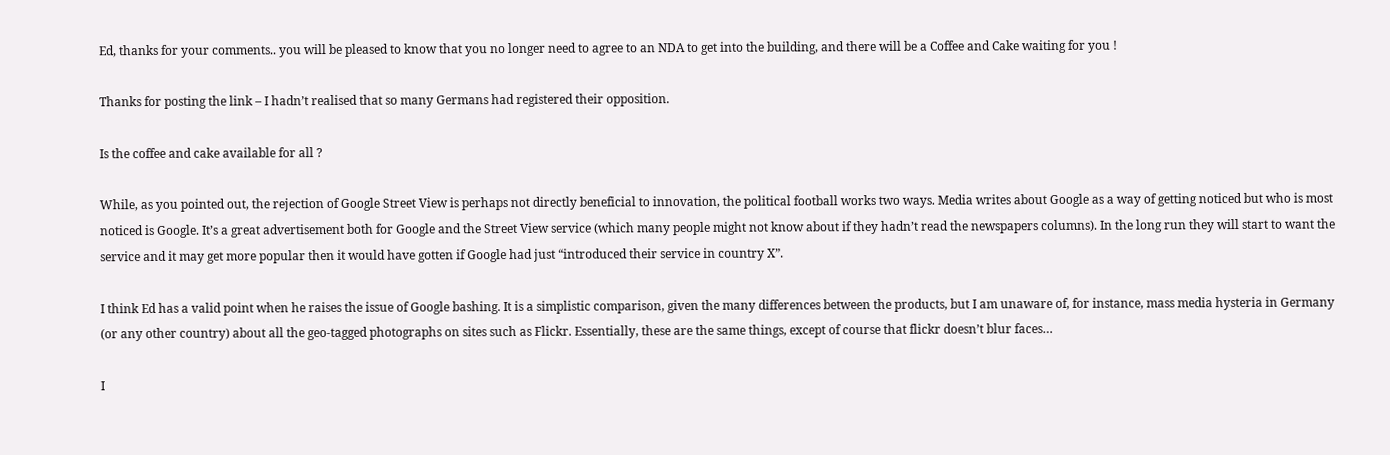Ed, thanks for your comments.. you will be pleased to know that you no longer need to agree to an NDA to get into the building, and there will be a Coffee and Cake waiting for you !

Thanks for posting the link – I hadn’t realised that so many Germans had registered their opposition.

Is the coffee and cake available for all ?

While, as you pointed out, the rejection of Google Street View is perhaps not directly beneficial to innovation, the political football works two ways. Media writes about Google as a way of getting noticed but who is most noticed is Google. It’s a great advertisement both for Google and the Street View service (which many people might not know about if they hadn’t read the newspapers columns). In the long run they will start to want the service and it may get more popular then it would have gotten if Google had just “introduced their service in country X”.

I think Ed has a valid point when he raises the issue of Google bashing. It is a simplistic comparison, given the many differences between the products, but I am unaware of, for instance, mass media hysteria in Germany (or any other country) about all the geo-tagged photographs on sites such as Flickr. Essentially, these are the same things, except of course that flickr doesn’t blur faces…

I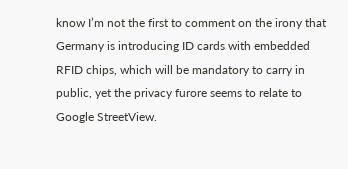know I’m not the first to comment on the irony that Germany is introducing ID cards with embedded RFID chips, which will be mandatory to carry in public, yet the privacy furore seems to relate to Google StreetView.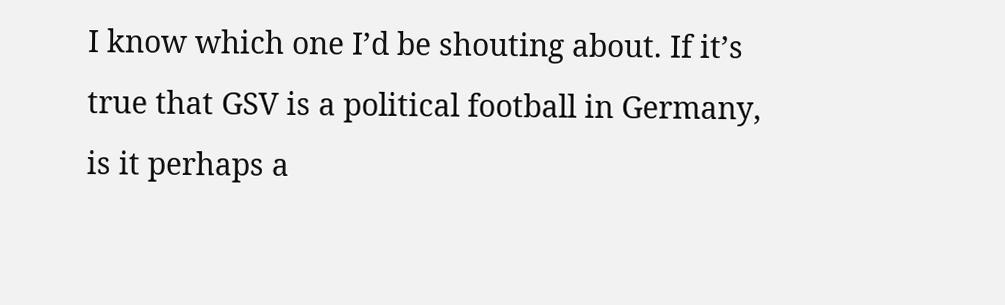I know which one I’d be shouting about. If it’s true that GSV is a political football in Germany, is it perhaps a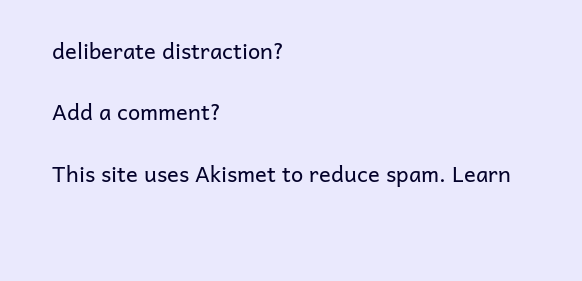deliberate distraction?

Add a comment?

This site uses Akismet to reduce spam. Learn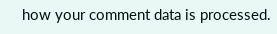how your comment data is processed.